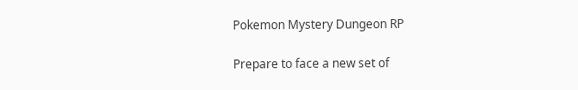Pokemon Mystery Dungeon RP

Prepare to face a new set of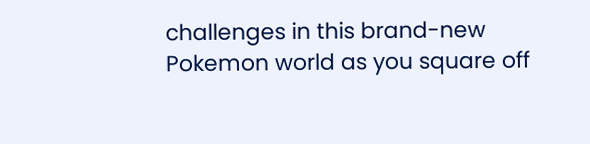challenges in this brand-new Pokemon world as you square off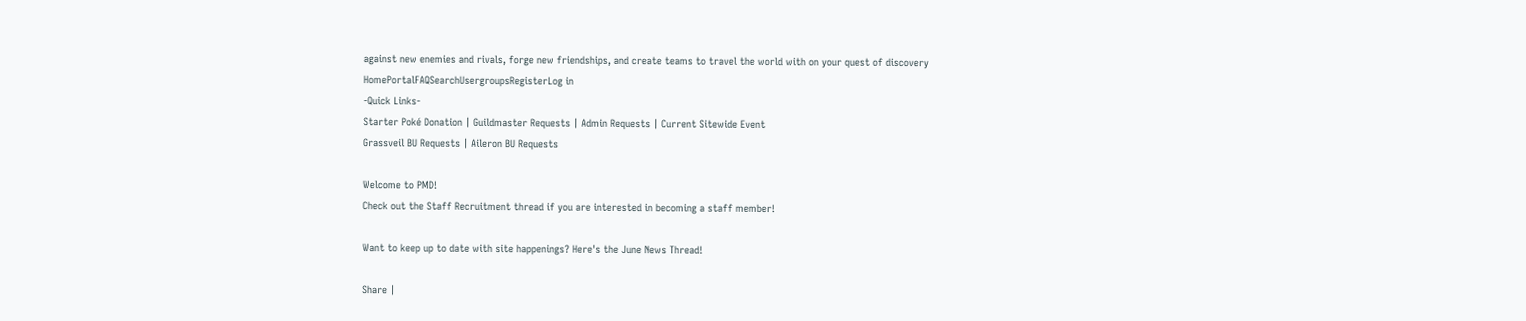against new enemies and rivals, forge new friendships, and create teams to travel the world with on your quest of discovery
HomePortalFAQSearchUsergroupsRegisterLog in
-Quick Links-
Starter Poké Donation | Guildmaster Requests | Admin Requests | Current Sitewide Event
Grassveil BU Requests | Aileron BU Requests

Welcome to PMD!
Check out the Staff Recruitment thread if you are interested in becoming a staff member!

Want to keep up to date with site happenings? Here's the June News Thread!

Share |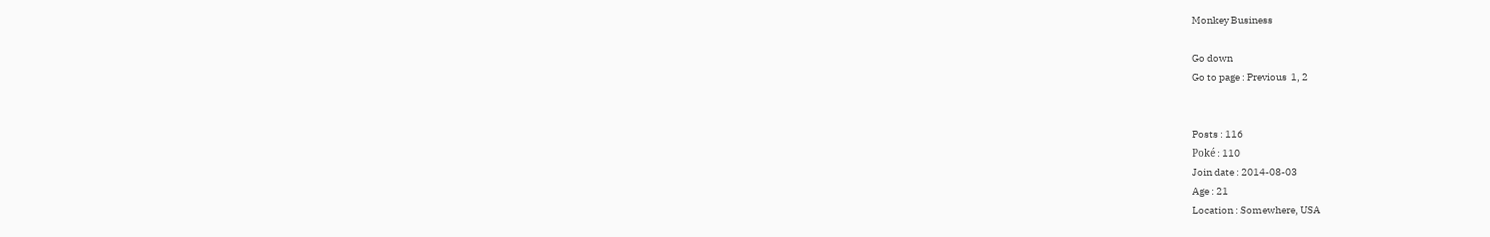Monkey Business

Go down
Go to page : Previous  1, 2


Posts : 116
Poké : 110
Join date : 2014-08-03
Age : 21
Location : Somewhere, USA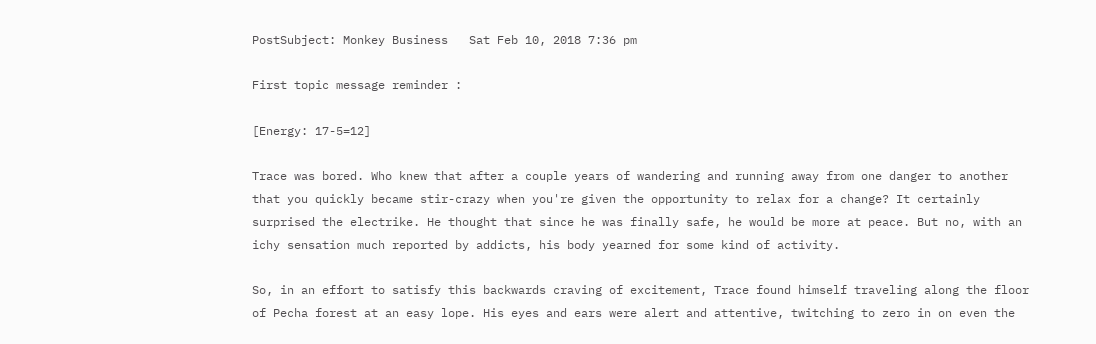PostSubject: Monkey Business   Sat Feb 10, 2018 7:36 pm

First topic message reminder :

[Energy: 17-5=12]

Trace was bored. Who knew that after a couple years of wandering and running away from one danger to another that you quickly became stir-crazy when you're given the opportunity to relax for a change? It certainly surprised the electrike. He thought that since he was finally safe, he would be more at peace. But no, with an ichy sensation much reported by addicts, his body yearned for some kind of activity.

So, in an effort to satisfy this backwards craving of excitement, Trace found himself traveling along the floor of Pecha forest at an easy lope. His eyes and ears were alert and attentive, twitching to zero in on even the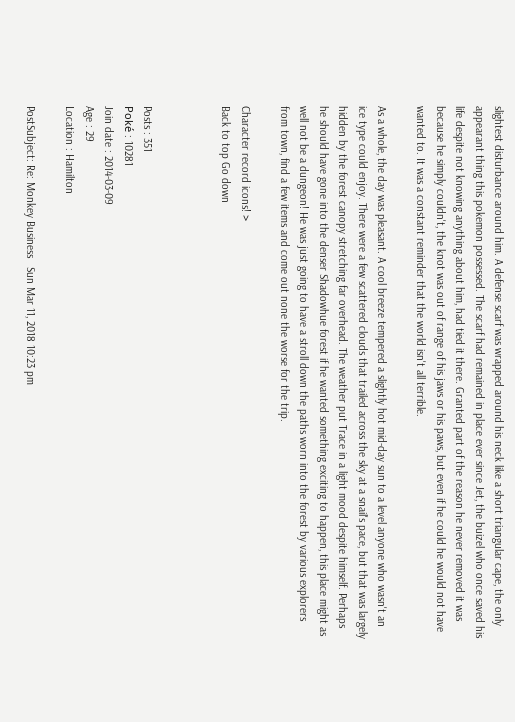slightest disturbance around him. A defense scarf was wrapped around his neck like a short triangular cape, the only appearant thing this pokemon possessed. The scarf had remained in place ever since Jet, the buizel who once saved his life despite not knowing anything about him, had tied it there. Granted part of the reason he never removed it was because he simply couldn't, the knot was out of range of his jaws or his paws, but even if he could he would not have wanted to. It was a constant reminder that the world isn't all terrible.

As a whole, the day was pleasant. A cool breeze tempered a slightly hot mid-day sun to a level anyone who wasn't an ice type could enjoy. There were a few scattered clouds that trailed across the sky at a snail's pace, but that was largely hidden by the forest canopy stretching far overhead. The weather put Trace in a light mood despite himself. Perhaps he should have gone into the denser Shadowhue forest if he wanted something exciting to happen, this place might as well not be a dungeon! He was just going to have a stroll down the paths worn into the forest by various explorers from town, find a few items and come out none the worse for the trip.

Character record icons! >
Back to top Go down



Posts : 351
Poké : 10281
Join date : 2014-03-09
Age : 29
Location : Hamilton

PostSubject: Re: Monkey Business   Sun Mar 11, 2018 10:23 pm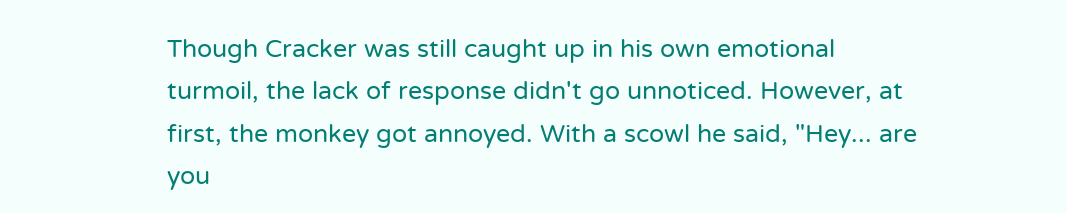Though Cracker was still caught up in his own emotional turmoil, the lack of response didn't go unnoticed. However, at first, the monkey got annoyed. With a scowl he said, "Hey... are you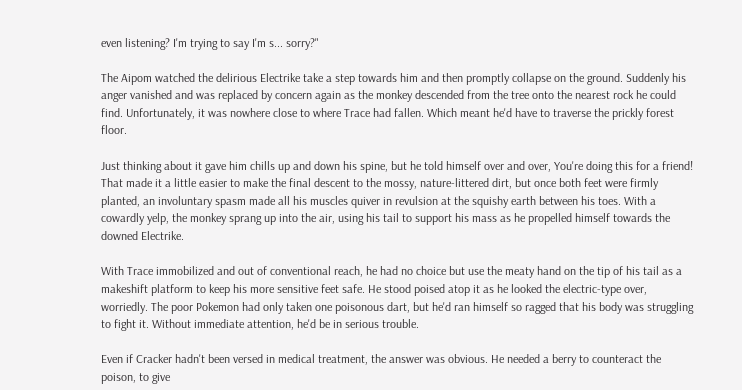even listening? I'm trying to say I'm s... sorry?"

The Aipom watched the delirious Electrike take a step towards him and then promptly collapse on the ground. Suddenly his anger vanished and was replaced by concern again as the monkey descended from the tree onto the nearest rock he could find. Unfortunately, it was nowhere close to where Trace had fallen. Which meant he'd have to traverse the prickly forest floor.

Just thinking about it gave him chills up and down his spine, but he told himself over and over, You're doing this for a friend! That made it a little easier to make the final descent to the mossy, nature-littered dirt, but once both feet were firmly planted, an involuntary spasm made all his muscles quiver in revulsion at the squishy earth between his toes. With a cowardly yelp, the monkey sprang up into the air, using his tail to support his mass as he propelled himself towards the downed Electrike.

With Trace immobilized and out of conventional reach, he had no choice but use the meaty hand on the tip of his tail as a makeshift platform to keep his more sensitive feet safe. He stood poised atop it as he looked the electric-type over, worriedly. The poor Pokemon had only taken one poisonous dart, but he'd ran himself so ragged that his body was struggling to fight it. Without immediate attention, he'd be in serious trouble.

Even if Cracker hadn't been versed in medical treatment, the answer was obvious. He needed a berry to counteract the poison, to give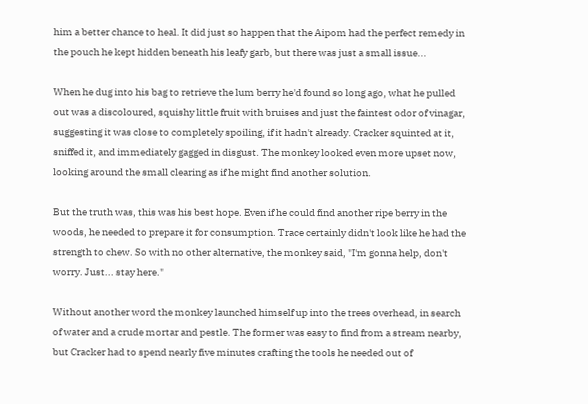him a better chance to heal. It did just so happen that the Aipom had the perfect remedy in the pouch he kept hidden beneath his leafy garb, but there was just a small issue...

When he dug into his bag to retrieve the lum berry he'd found so long ago, what he pulled out was a discoloured, squishy little fruit with bruises and just the faintest odor of vinagar, suggesting it was close to completely spoiling, if it hadn't already. Cracker squinted at it, sniffed it, and immediately gagged in disgust. The monkey looked even more upset now, looking around the small clearing as if he might find another solution.

But the truth was, this was his best hope. Even if he could find another ripe berry in the woods, he needed to prepare it for consumption. Trace certainly didn't look like he had the strength to chew. So with no other alternative, the monkey said, "I'm gonna help, don't worry. Just... stay here."

Without another word the monkey launched himself up into the trees overhead, in search of water and a crude mortar and pestle. The former was easy to find from a stream nearby, but Cracker had to spend nearly five minutes crafting the tools he needed out of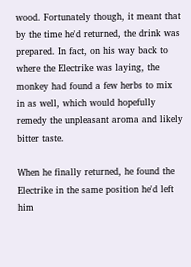wood. Fortunately though, it meant that by the time he'd returned, the drink was prepared. In fact, on his way back to where the Electrike was laying, the monkey had found a few herbs to mix in as well, which would hopefully remedy the unpleasant aroma and likely bitter taste.

When he finally returned, he found the Electrike in the same position he'd left him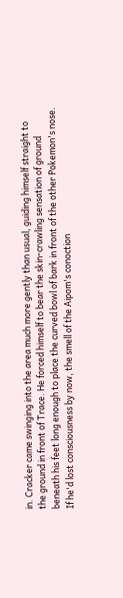in. Cracker came swinging into the area much more gently than usual, guiding himself straight to the ground in front of Trace. He forced himself to bear the skin-crawling sensation of ground beneath his feet long enough to place the curved bowl of bark in front of the other Pokemon's nose. If he'd lost consciousness by now, the smell of the Aipom's conoction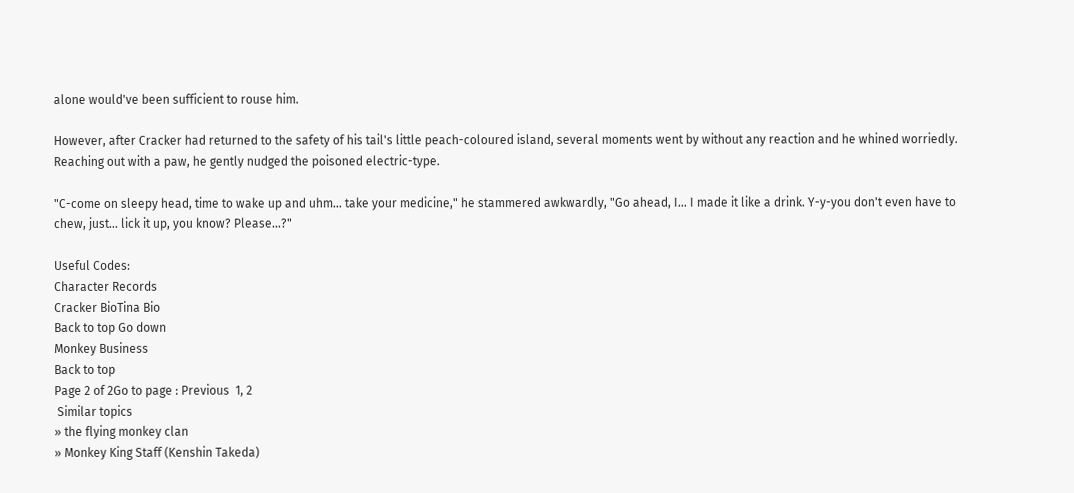alone would've been sufficient to rouse him.

However, after Cracker had returned to the safety of his tail's little peach-coloured island, several moments went by without any reaction and he whined worriedly. Reaching out with a paw, he gently nudged the poisoned electric-type.

"C-come on sleepy head, time to wake up and uhm... take your medicine," he stammered awkwardly, "Go ahead, I... I made it like a drink. Y-y-you don't even have to chew, just... lick it up, you know? Please...?"

Useful Codes:
Character Records
Cracker BioTina Bio
Back to top Go down
Monkey Business
Back to top
Page 2 of 2Go to page : Previous  1, 2
 Similar topics
» the flying monkey clan
» Monkey King Staff (Kenshin Takeda)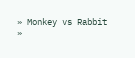» Monkey vs Rabbit
»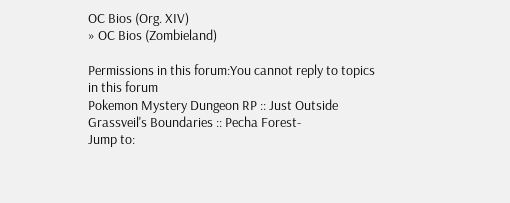OC Bios (Org. XIV)
» OC Bios (Zombieland)

Permissions in this forum:You cannot reply to topics in this forum
Pokemon Mystery Dungeon RP :: Just Outside Grassveil's Boundaries :: Pecha Forest-
Jump to: